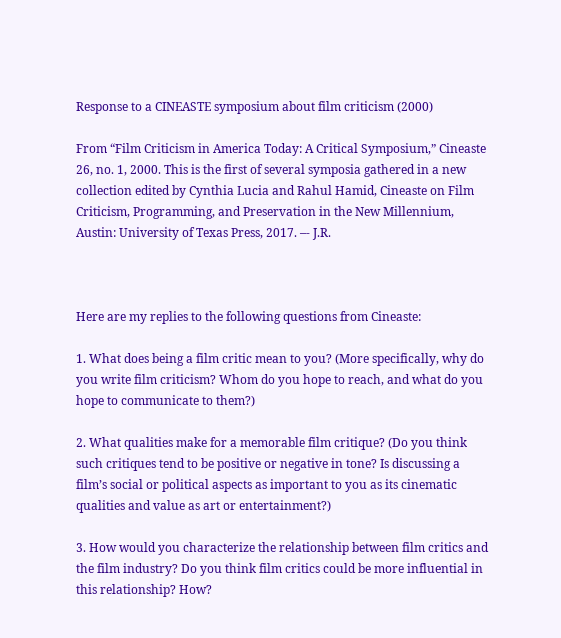Response to a CINEASTE symposium about film criticism (2000)

From “Film Criticism in America Today: A Critical Symposium,” Cineaste 26, no. 1, 2000. This is the first of several symposia gathered in a new collection edited by Cynthia Lucia and Rahul Hamid, Cineaste on Film Criticism, Programming, and Preservation in the New Millennium, Austin: University of Texas Press, 2017. –- J.R.



Here are my replies to the following questions from Cineaste:

1. What does being a film critic mean to you? (More specifically, why do you write film criticism? Whom do you hope to reach, and what do you hope to communicate to them?)

2. What qualities make for a memorable film critique? (Do you think such critiques tend to be positive or negative in tone? Is discussing a film’s social or political aspects as important to you as its cinematic qualities and value as art or entertainment?)

3. How would you characterize the relationship between film critics and the film industry? Do you think film critics could be more influential in this relationship? How?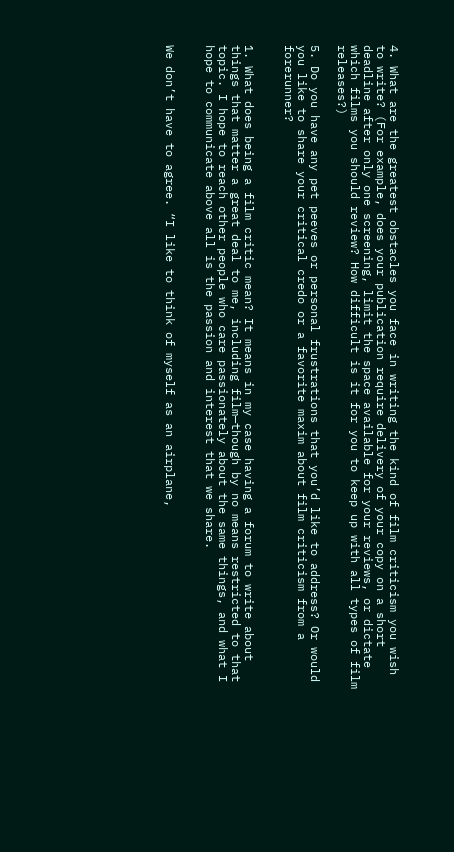4. What are the greatest obstacles you face in writing the kind of film criticism you wish to write? (For example, does your publication require delivery of your copy on a short deadline after only one screening, limit the space available for your reviews, or dictate which films you should review? How difficult is it for you to keep up with all types of film releases?)

5. Do you have any pet peeves or personal frustrations that you’d like to address? Or would you like to share your critical credo or a favorite maxim about film criticism from a forerunner?


1. What does being a film critic mean? It means in my case having a forum to write about things that matter a great deal to me, including film—though by no means restricted to that topic. I hope to reach other people who care passionately about the same things, and what I hope to communicate above all is the passion and interest that we share.


We don’t have to agree. “I like to think of myself as an airplane,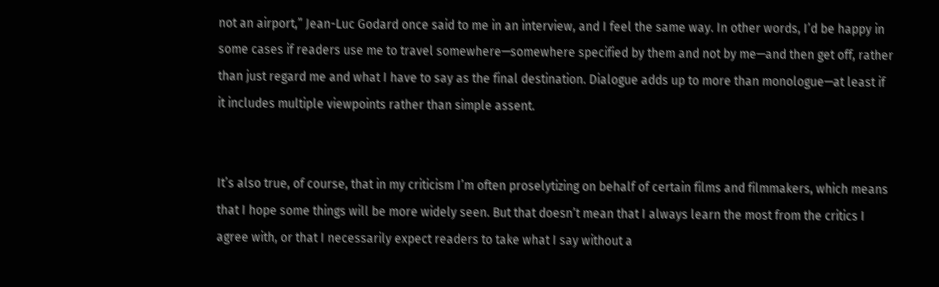not an airport,” Jean-Luc Godard once said to me in an interview, and I feel the same way. In other words, I’d be happy in some cases if readers use me to travel somewhere—somewhere specified by them and not by me—and then get off, rather than just regard me and what I have to say as the final destination. Dialogue adds up to more than monologue—at least if it includes multiple viewpoints rather than simple assent.


It’s also true, of course, that in my criticism I’m often proselytizing on behalf of certain films and filmmakers, which means that I hope some things will be more widely seen. But that doesn’t mean that I always learn the most from the critics I agree with, or that I necessarily expect readers to take what I say without a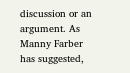discussion or an argument. As Manny Farber has suggested,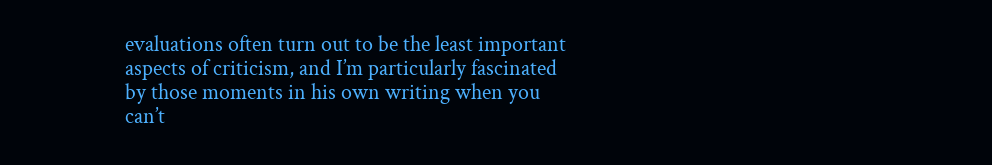evaluations often turn out to be the least important aspects of criticism, and I’m particularly fascinated by those moments in his own writing when you can’t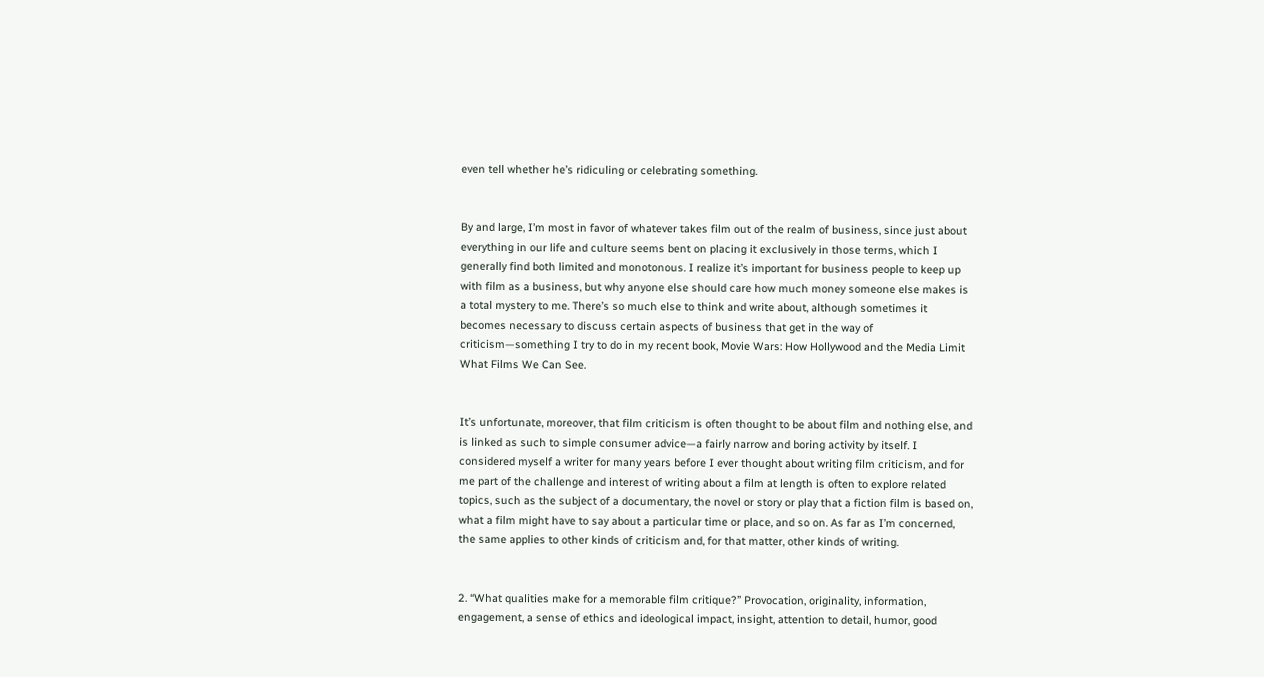even tell whether he’s ridiculing or celebrating something.


By and large, I’m most in favor of whatever takes film out of the realm of business, since just about everything in our life and culture seems bent on placing it exclusively in those terms, which I generally find both limited and monotonous. I realize it’s important for business people to keep up with film as a business, but why anyone else should care how much money someone else makes is a total mystery to me. There’s so much else to think and write about, although sometimes it becomes necessary to discuss certain aspects of business that get in the way of criticism—something I try to do in my recent book, Movie Wars: How Hollywood and the Media Limit What Films We Can See.


It’s unfortunate, moreover, that film criticism is often thought to be about film and nothing else, and is linked as such to simple consumer advice—a fairly narrow and boring activity by itself. I considered myself a writer for many years before I ever thought about writing film criticism, and for me part of the challenge and interest of writing about a film at length is often to explore related topics, such as the subject of a documentary, the novel or story or play that a fiction film is based on, what a film might have to say about a particular time or place, and so on. As far as I’m concerned, the same applies to other kinds of criticism and, for that matter, other kinds of writing.


2. “What qualities make for a memorable film critique?” Provocation, originality, information, engagement, a sense of ethics and ideological impact, insight, attention to detail, humor, good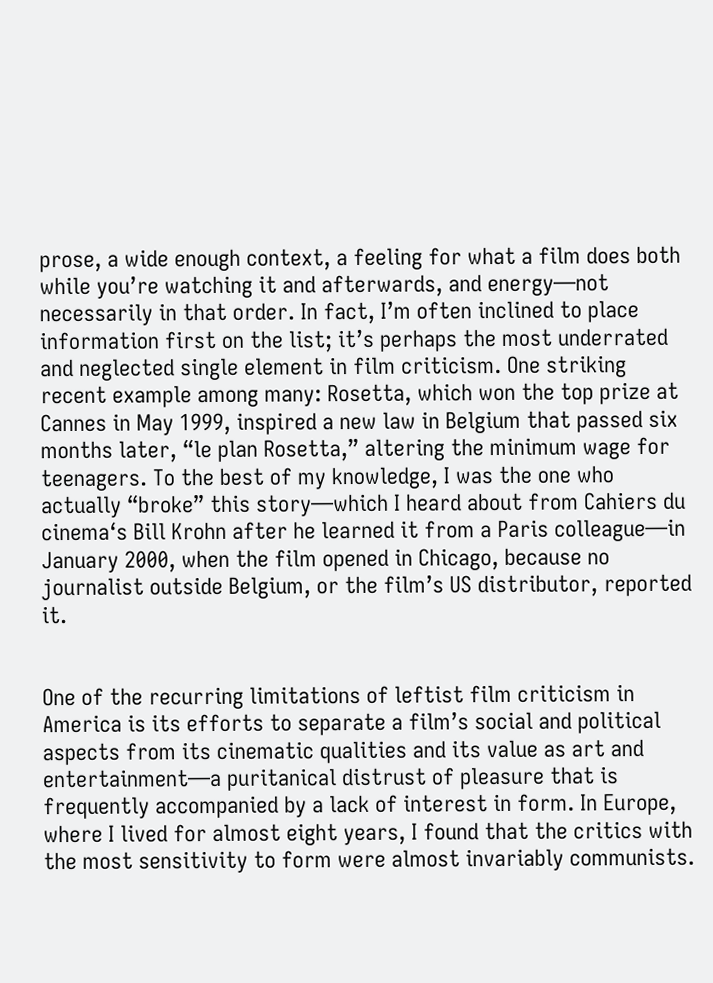prose, a wide enough context, a feeling for what a film does both while you’re watching it and afterwards, and energy—not necessarily in that order. In fact, I’m often inclined to place information first on the list; it’s perhaps the most underrated and neglected single element in film criticism. One striking recent example among many: Rosetta, which won the top prize at Cannes in May 1999, inspired a new law in Belgium that passed six months later, “le plan Rosetta,” altering the minimum wage for teenagers. To the best of my knowledge, I was the one who actually “broke” this story—which I heard about from Cahiers du cinema‘s Bill Krohn after he learned it from a Paris colleague—in January 2000, when the film opened in Chicago, because no journalist outside Belgium, or the film’s US distributor, reported it.


One of the recurring limitations of leftist film criticism in America is its efforts to separate a film’s social and political aspects from its cinematic qualities and its value as art and entertainment—a puritanical distrust of pleasure that is frequently accompanied by a lack of interest in form. In Europe, where I lived for almost eight years, I found that the critics with the most sensitivity to form were almost invariably communists.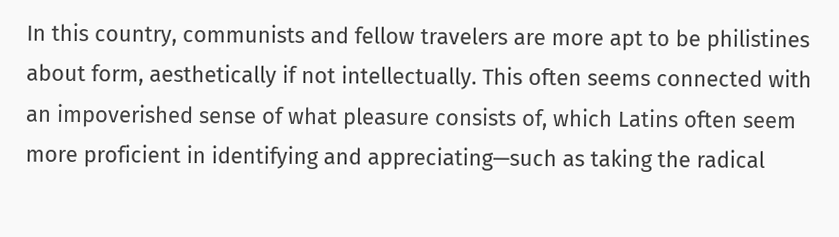In this country, communists and fellow travelers are more apt to be philistines about form, aesthetically if not intellectually. This often seems connected with an impoverished sense of what pleasure consists of, which Latins often seem more proficient in identifying and appreciating—such as taking the radical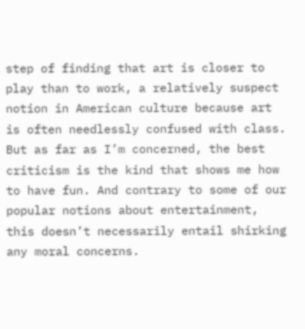step of finding that art is closer to play than to work, a relatively suspect notion in American culture because art is often needlessly confused with class. But as far as I’m concerned, the best criticism is the kind that shows me how to have fun. And contrary to some of our popular notions about entertainment, this doesn’t necessarily entail shirking any moral concerns.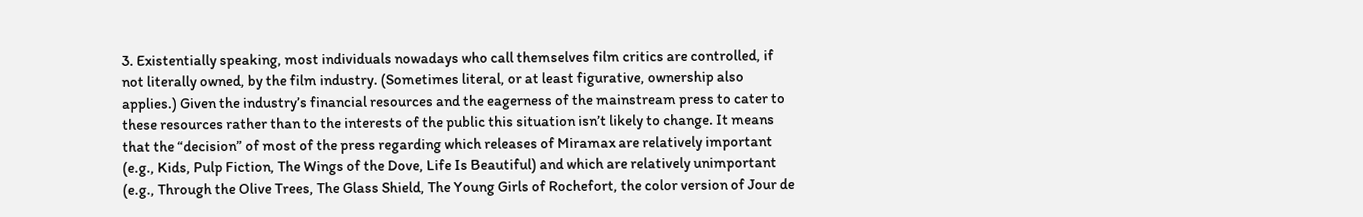3. Existentially speaking, most individuals nowadays who call themselves film critics are controlled, if not literally owned, by the film industry. (Sometimes literal, or at least figurative, ownership also applies.) Given the industry’s financial resources and the eagerness of the mainstream press to cater to these resources rather than to the interests of the public this situation isn’t likely to change. It means that the “decision” of most of the press regarding which releases of Miramax are relatively important (e.g., Kids, Pulp Fiction, The Wings of the Dove, Life Is Beautiful) and which are relatively unimportant (e.g., Through the Olive Trees, The Glass Shield, The Young Girls of Rochefort, the color version of Jour de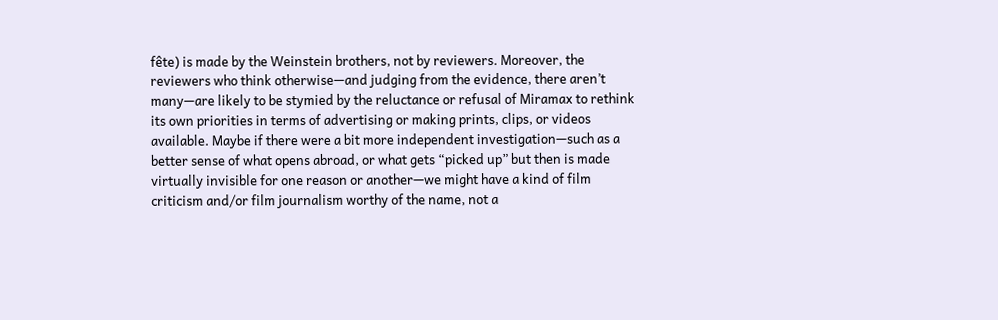fête) is made by the Weinstein brothers, not by reviewers. Moreover, the reviewers who think otherwise—and judging from the evidence, there aren’t many—are likely to be stymied by the reluctance or refusal of Miramax to rethink its own priorities in terms of advertising or making prints, clips, or videos available. Maybe if there were a bit more independent investigation—such as a better sense of what opens abroad, or what gets “picked up” but then is made virtually invisible for one reason or another—we might have a kind of film criticism and/or film journalism worthy of the name, not a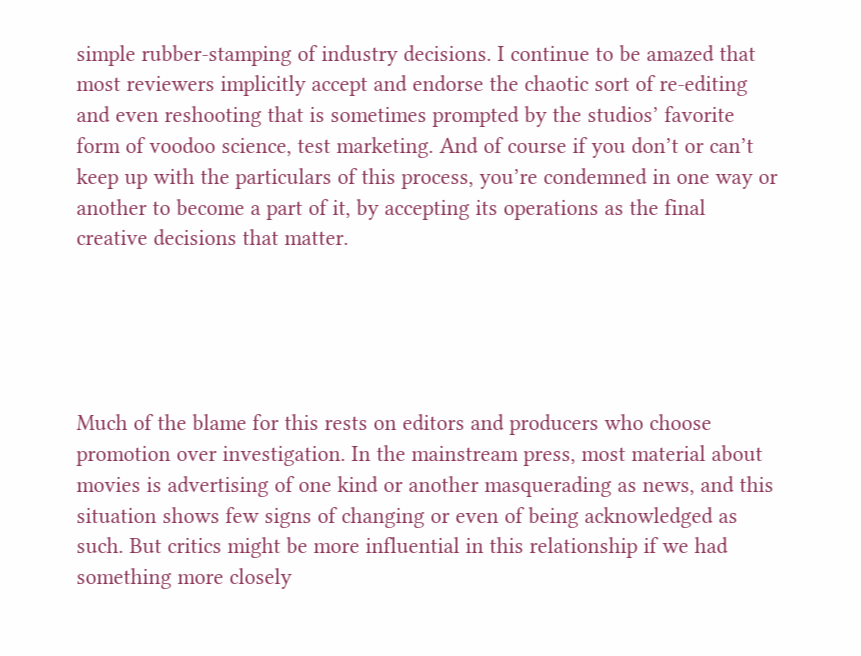simple rubber-stamping of industry decisions. I continue to be amazed that most reviewers implicitly accept and endorse the chaotic sort of re-editing and even reshooting that is sometimes prompted by the studios’ favorite form of voodoo science, test marketing. And of course if you don’t or can’t keep up with the particulars of this process, you’re condemned in one way or another to become a part of it, by accepting its operations as the final creative decisions that matter.





Much of the blame for this rests on editors and producers who choose promotion over investigation. In the mainstream press, most material about movies is advertising of one kind or another masquerading as news, and this situation shows few signs of changing or even of being acknowledged as such. But critics might be more influential in this relationship if we had something more closely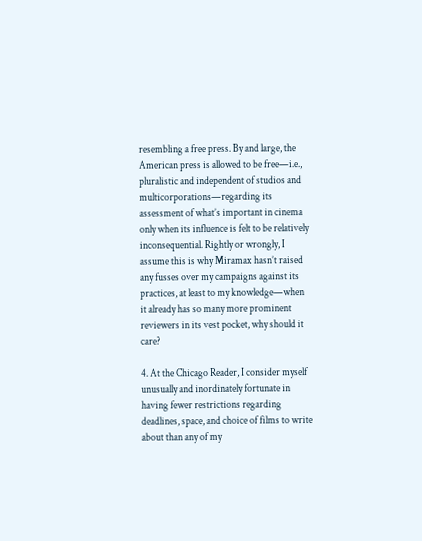resembling a free press. By and large, the American press is allowed to be free—i.e., pluralistic and independent of studios and multicorporations—regarding its assessment of what’s important in cinema only when its influence is felt to be relatively inconsequential. Rightly or wrongly, I assume this is why Miramax hasn’t raised any fusses over my campaigns against its practices, at least to my knowledge—when it already has so many more prominent reviewers in its vest pocket, why should it care?

4. At the Chicago Reader, I consider myself unusually and inordinately fortunate in having fewer restrictions regarding deadlines, space, and choice of films to write about than any of my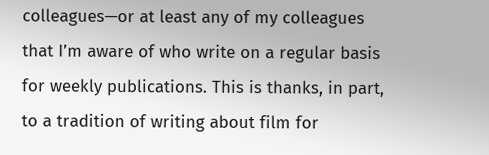colleagues—or at least any of my colleagues that I’m aware of who write on a regular basis for weekly publications. This is thanks, in part, to a tradition of writing about film for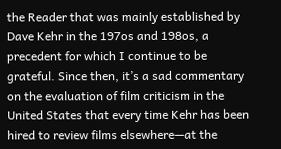the Reader that was mainly established by Dave Kehr in the 197os and 198os, a precedent for which I continue to be grateful. Since then, it’s a sad commentary on the evaluation of film criticism in the United States that every time Kehr has been hired to review films elsewhere—at the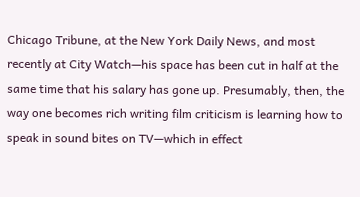Chicago Tribune, at the New York Daily News, and most recently at City Watch—his space has been cut in half at the same time that his salary has gone up. Presumably, then, the way one becomes rich writing film criticism is learning how to speak in sound bites on TV—which in effect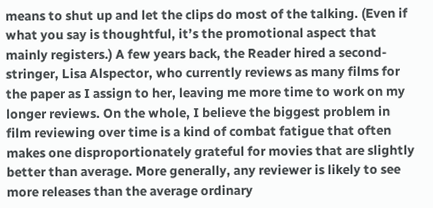means to shut up and let the clips do most of the talking. (Even if what you say is thoughtful, it’s the promotional aspect that mainly registers.) A few years back, the Reader hired a second-stringer, Lisa Alspector, who currently reviews as many films for the paper as I assign to her, leaving me more time to work on my longer reviews. On the whole, I believe the biggest problem in film reviewing over time is a kind of combat fatigue that often makes one disproportionately grateful for movies that are slightly better than average. More generally, any reviewer is likely to see more releases than the average ordinary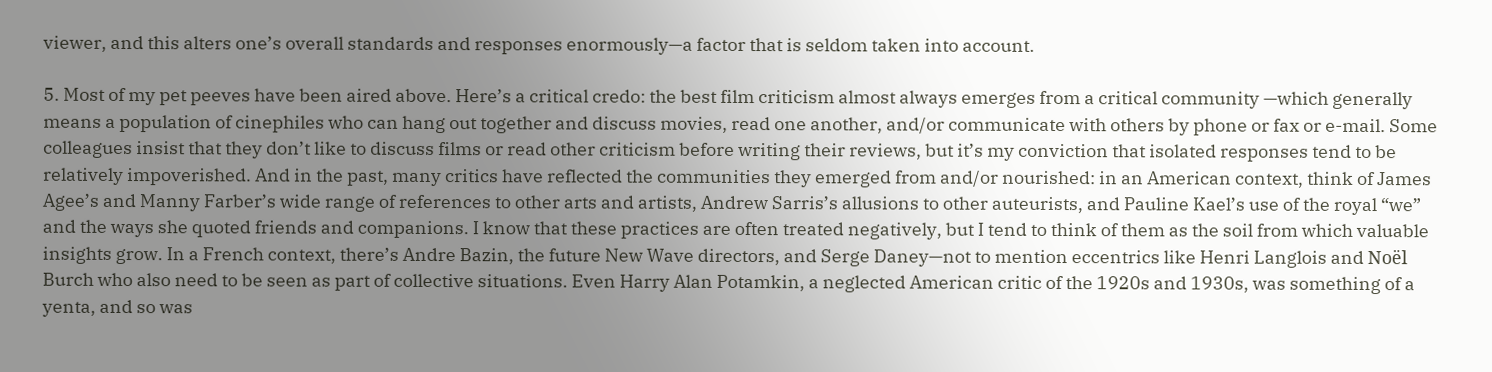viewer, and this alters one’s overall standards and responses enormously—a factor that is seldom taken into account.

5. Most of my pet peeves have been aired above. Here’s a critical credo: the best film criticism almost always emerges from a critical community —which generally means a population of cinephiles who can hang out together and discuss movies, read one another, and/or communicate with others by phone or fax or e-mail. Some colleagues insist that they don’t like to discuss films or read other criticism before writing their reviews, but it’s my conviction that isolated responses tend to be relatively impoverished. And in the past, many critics have reflected the communities they emerged from and/or nourished: in an American context, think of James Agee’s and Manny Farber’s wide range of references to other arts and artists, Andrew Sarris’s allusions to other auteurists, and Pauline Kael’s use of the royal “we” and the ways she quoted friends and companions. I know that these practices are often treated negatively, but I tend to think of them as the soil from which valuable insights grow. In a French context, there’s Andre Bazin, the future New Wave directors, and Serge Daney—not to mention eccentrics like Henri Langlois and Noël Burch who also need to be seen as part of collective situations. Even Harry Alan Potamkin, a neglected American critic of the 1920s and 1930s, was something of a yenta, and so was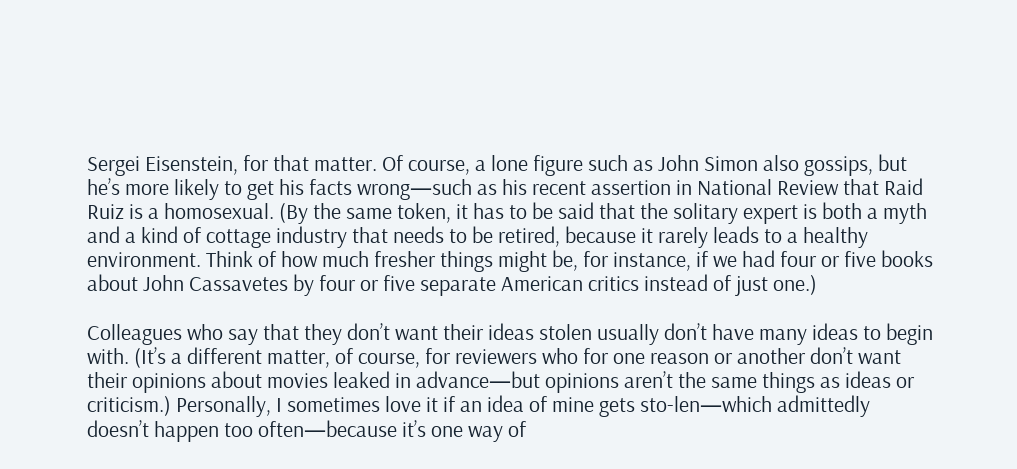Sergei Eisenstein, for that matter. Of course, a lone figure such as John Simon also gossips, but he’s more likely to get his facts wrong—such as his recent assertion in National Review that Raid Ruiz is a homosexual. (By the same token, it has to be said that the solitary expert is both a myth and a kind of cottage industry that needs to be retired, because it rarely leads to a healthy environment. Think of how much fresher things might be, for instance, if we had four or five books about John Cassavetes by four or five separate American critics instead of just one.)

Colleagues who say that they don’t want their ideas stolen usually don’t have many ideas to begin with. (It’s a different matter, of course, for reviewers who for one reason or another don’t want their opinions about movies leaked in advance—but opinions aren’t the same things as ideas or criticism.) Personally, I sometimes love it if an idea of mine gets sto-len—which admittedly doesn’t happen too often—because it’s one way of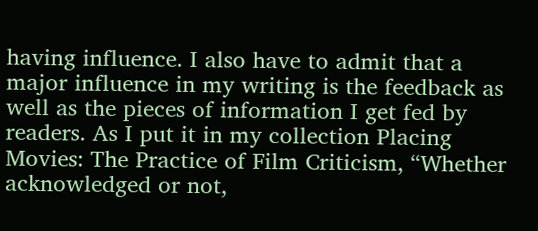having influence. I also have to admit that a major influence in my writing is the feedback as well as the pieces of information I get fed by readers. As I put it in my collection Placing Movies: The Practice of Film Criticism, “Whether acknowledged or not,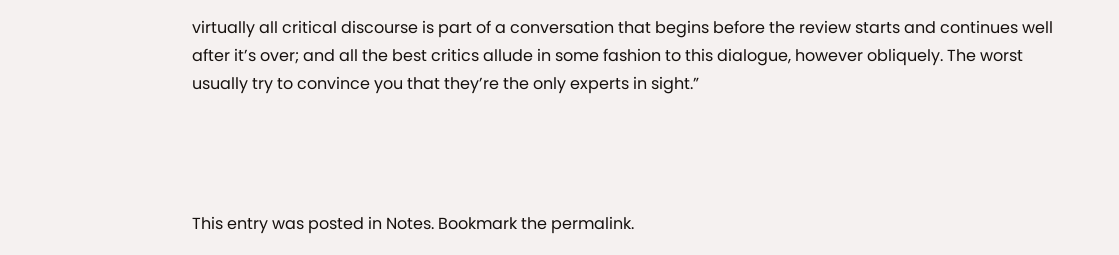virtually all critical discourse is part of a conversation that begins before the review starts and continues well after it’s over; and all the best critics allude in some fashion to this dialogue, however obliquely. The worst usually try to convince you that they’re the only experts in sight.”




This entry was posted in Notes. Bookmark the permalink.